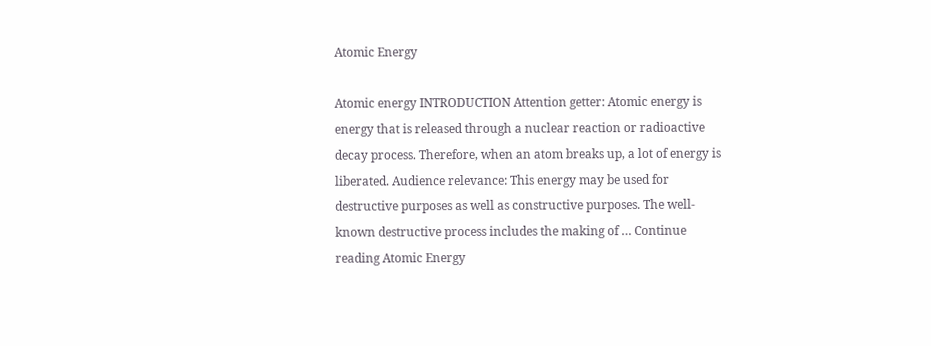Atomic Energy

Atomic energy INTRODUCTION Attention getter: Atomic energy is energy that is released through a nuclear reaction or radioactive decay process. Therefore, when an atom breaks up, a lot of energy is liberated. Audience relevance: This energy may be used for destructive purposes as well as constructive purposes. The well-known destructive process includes the making of … Continue reading Atomic Energy